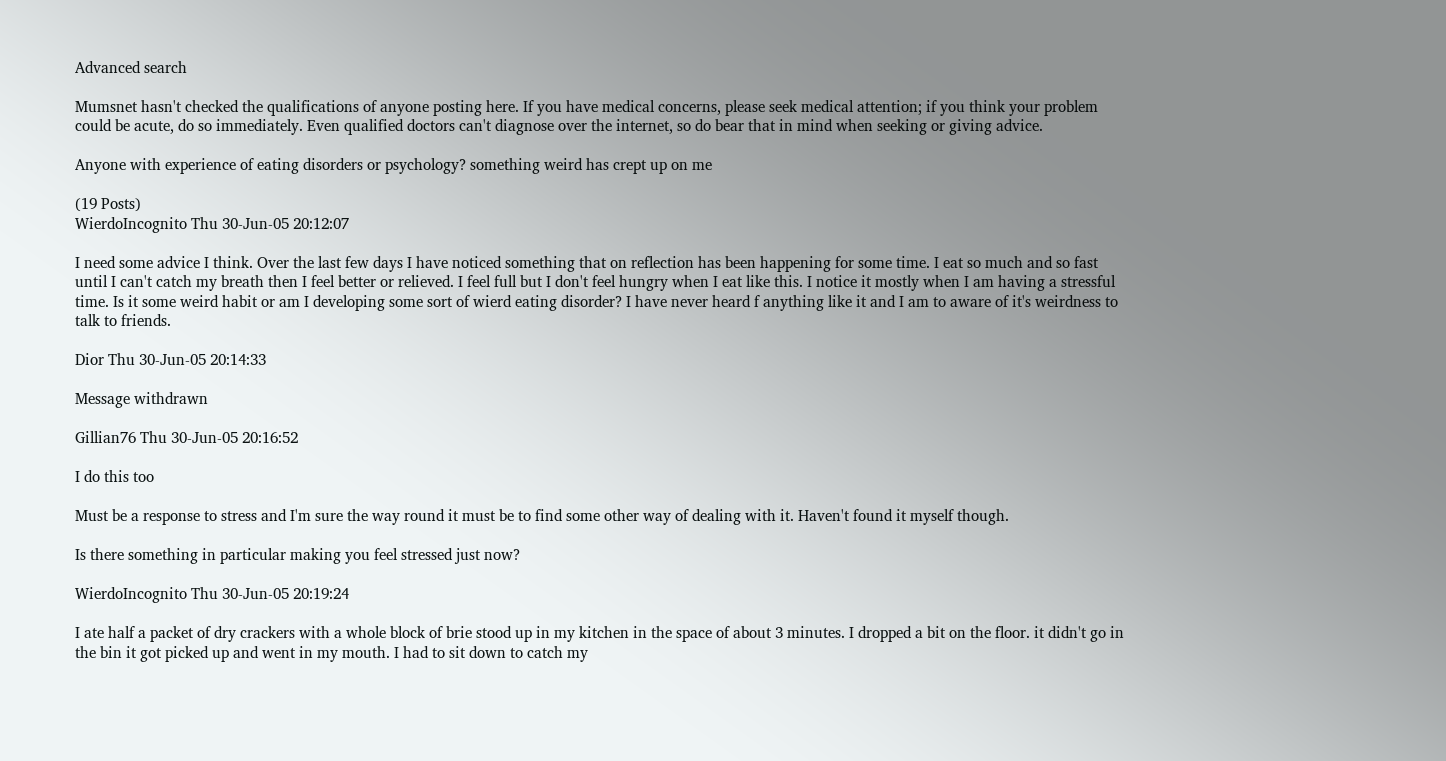Advanced search

Mumsnet hasn't checked the qualifications of anyone posting here. If you have medical concerns, please seek medical attention; if you think your problem could be acute, do so immediately. Even qualified doctors can't diagnose over the internet, so do bear that in mind when seeking or giving advice.

Anyone with experience of eating disorders or psychology? something weird has crept up on me

(19 Posts)
WierdoIncognito Thu 30-Jun-05 20:12:07

I need some advice I think. Over the last few days I have noticed something that on reflection has been happening for some time. I eat so much and so fast until I can't catch my breath then I feel better or relieved. I feel full but I don't feel hungry when I eat like this. I notice it mostly when I am having a stressful time. Is it some weird habit or am I developing some sort of wierd eating disorder? I have never heard f anything like it and I am to aware of it's weirdness to talk to friends.

Dior Thu 30-Jun-05 20:14:33

Message withdrawn

Gillian76 Thu 30-Jun-05 20:16:52

I do this too

Must be a response to stress and I'm sure the way round it must be to find some other way of dealing with it. Haven't found it myself though.

Is there something in particular making you feel stressed just now?

WierdoIncognito Thu 30-Jun-05 20:19:24

I ate half a packet of dry crackers with a whole block of brie stood up in my kitchen in the space of about 3 minutes. I dropped a bit on the floor. it didn't go in the bin it got picked up and went in my mouth. I had to sit down to catch my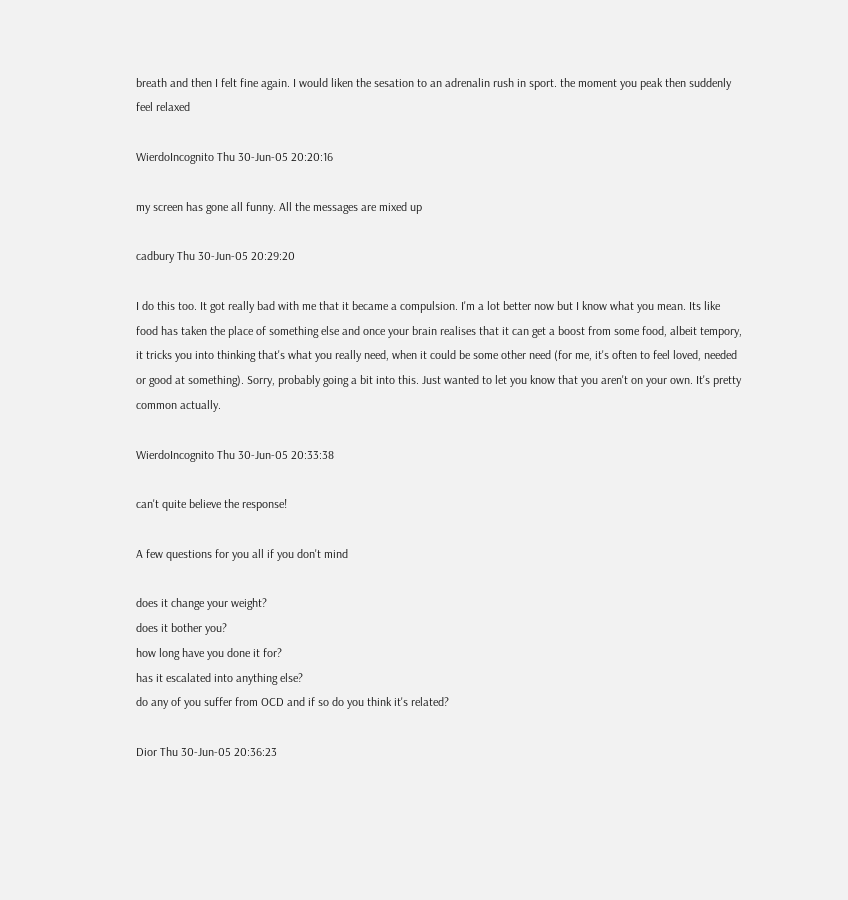breath and then I felt fine again. I would liken the sesation to an adrenalin rush in sport. the moment you peak then suddenly feel relaxed

WierdoIncognito Thu 30-Jun-05 20:20:16

my screen has gone all funny. All the messages are mixed up

cadbury Thu 30-Jun-05 20:29:20

I do this too. It got really bad with me that it became a compulsion. I'm a lot better now but I know what you mean. Its like food has taken the place of something else and once your brain realises that it can get a boost from some food, albeit tempory, it tricks you into thinking that's what you really need, when it could be some other need (for me, it's often to feel loved, needed or good at something). Sorry, probably going a bit into this. Just wanted to let you know that you aren't on your own. It's pretty common actually.

WierdoIncognito Thu 30-Jun-05 20:33:38

can't quite believe the response!

A few questions for you all if you don't mind

does it change your weight?
does it bother you?
how long have you done it for?
has it escalated into anything else?
do any of you suffer from OCD and if so do you think it's related?

Dior Thu 30-Jun-05 20:36:23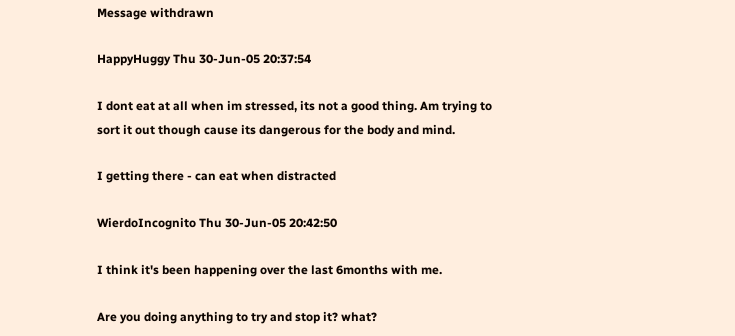Message withdrawn

HappyHuggy Thu 30-Jun-05 20:37:54

I dont eat at all when im stressed, its not a good thing. Am trying to sort it out though cause its dangerous for the body and mind.

I getting there - can eat when distracted

WierdoIncognito Thu 30-Jun-05 20:42:50

I think it's been happening over the last 6months with me.

Are you doing anything to try and stop it? what?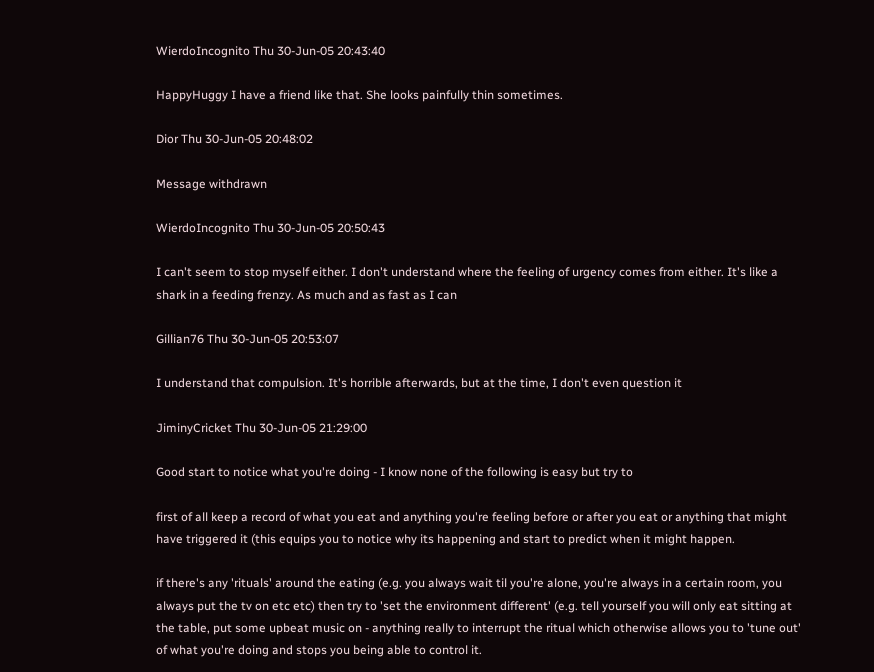WierdoIncognito Thu 30-Jun-05 20:43:40

HappyHuggy I have a friend like that. She looks painfully thin sometimes.

Dior Thu 30-Jun-05 20:48:02

Message withdrawn

WierdoIncognito Thu 30-Jun-05 20:50:43

I can't seem to stop myself either. I don't understand where the feeling of urgency comes from either. It's like a shark in a feeding frenzy. As much and as fast as I can

Gillian76 Thu 30-Jun-05 20:53:07

I understand that compulsion. It's horrible afterwards, but at the time, I don't even question it

JiminyCricket Thu 30-Jun-05 21:29:00

Good start to notice what you're doing - I know none of the following is easy but try to

first of all keep a record of what you eat and anything you're feeling before or after you eat or anything that might have triggered it (this equips you to notice why its happening and start to predict when it might happen.

if there's any 'rituals' around the eating (e.g. you always wait til you're alone, you're always in a certain room, you always put the tv on etc etc) then try to 'set the environment different' (e.g. tell yourself you will only eat sitting at the table, put some upbeat music on - anything really to interrupt the ritual which otherwise allows you to 'tune out' of what you're doing and stops you being able to control it.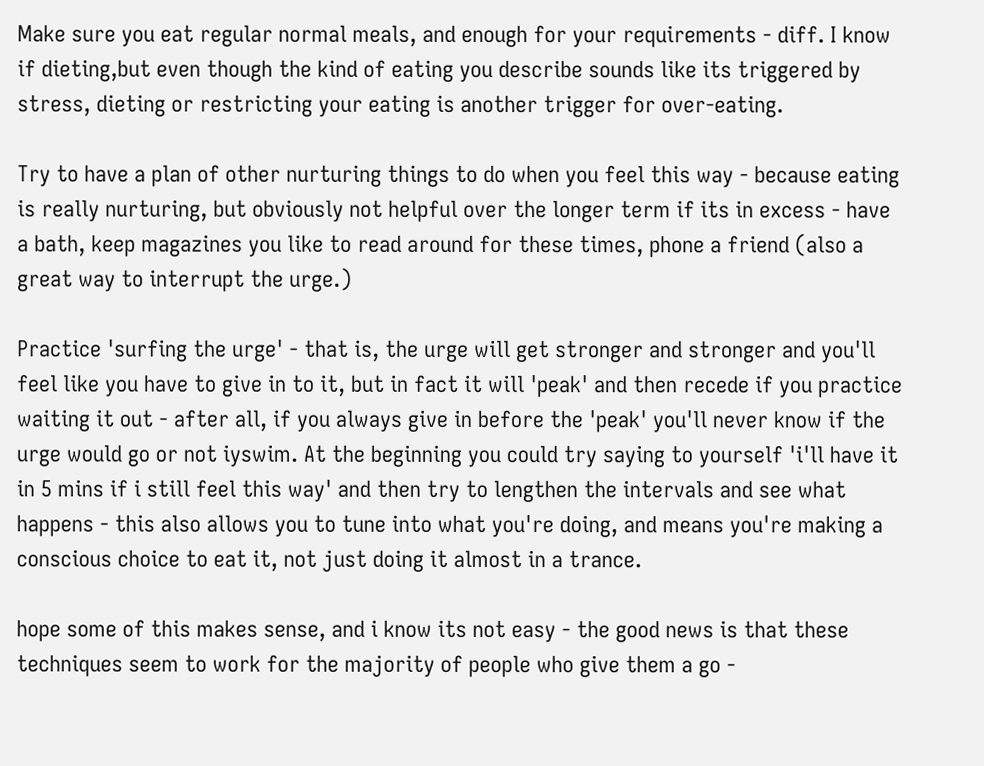Make sure you eat regular normal meals, and enough for your requirements - diff. I know if dieting,but even though the kind of eating you describe sounds like its triggered by stress, dieting or restricting your eating is another trigger for over-eating.

Try to have a plan of other nurturing things to do when you feel this way - because eating is really nurturing, but obviously not helpful over the longer term if its in excess - have a bath, keep magazines you like to read around for these times, phone a friend (also a great way to interrupt the urge.)

Practice 'surfing the urge' - that is, the urge will get stronger and stronger and you'll feel like you have to give in to it, but in fact it will 'peak' and then recede if you practice waiting it out - after all, if you always give in before the 'peak' you'll never know if the urge would go or not iyswim. At the beginning you could try saying to yourself 'i'll have it in 5 mins if i still feel this way' and then try to lengthen the intervals and see what happens - this also allows you to tune into what you're doing, and means you're making a conscious choice to eat it, not just doing it almost in a trance.

hope some of this makes sense, and i know its not easy - the good news is that these techniques seem to work for the majority of people who give them a go -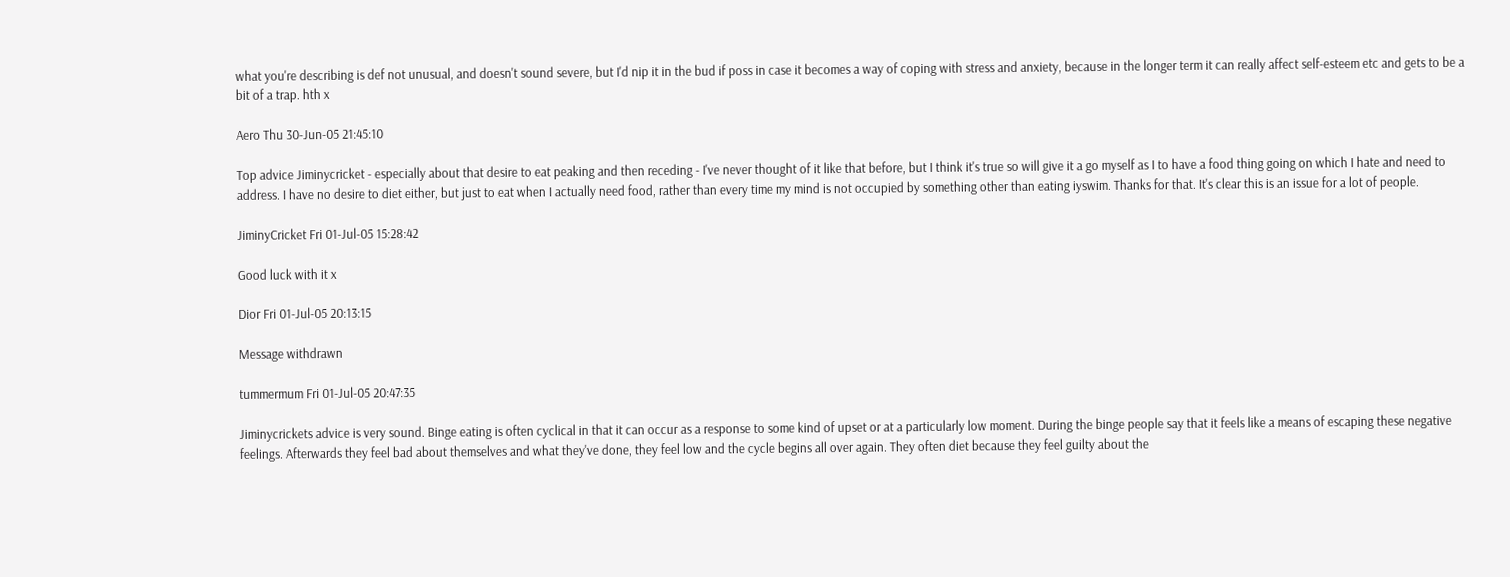what you're describing is def not unusual, and doesn't sound severe, but I'd nip it in the bud if poss in case it becomes a way of coping with stress and anxiety, because in the longer term it can really affect self-esteem etc and gets to be a bit of a trap. hth x

Aero Thu 30-Jun-05 21:45:10

Top advice Jiminycricket - especially about that desire to eat peaking and then receding - I've never thought of it like that before, but I think it's true so will give it a go myself as I to have a food thing going on which I hate and need to address. I have no desire to diet either, but just to eat when I actually need food, rather than every time my mind is not occupied by something other than eating iyswim. Thanks for that. It's clear this is an issue for a lot of people.

JiminyCricket Fri 01-Jul-05 15:28:42

Good luck with it x

Dior Fri 01-Jul-05 20:13:15

Message withdrawn

tummermum Fri 01-Jul-05 20:47:35

Jiminycrickets advice is very sound. Binge eating is often cyclical in that it can occur as a response to some kind of upset or at a particularly low moment. During the binge people say that it feels like a means of escaping these negative feelings. Afterwards they feel bad about themselves and what they've done, they feel low and the cycle begins all over again. They often diet because they feel guilty about the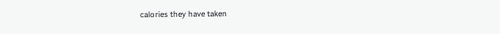calories they have taken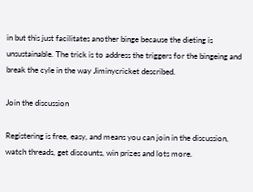in but this just facilitates another binge because the dieting is unsustainable. The trick is to address the triggers for the bingeing and break the cyle in the way Jiminycricket described.

Join the discussion

Registering is free, easy, and means you can join in the discussion, watch threads, get discounts, win prizes and lots more.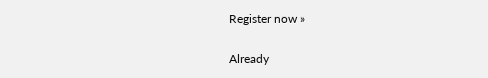Register now »

Already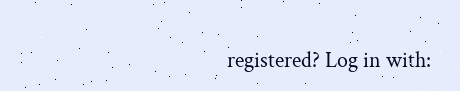registered? Log in with: